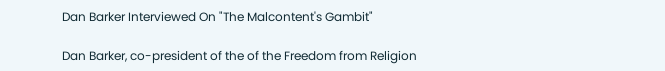Dan Barker Interviewed On "The Malcontent's Gambit"

Dan Barker, co-president of the of the Freedom from Religion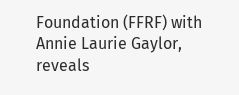Foundation (FFRF) with Annie Laurie Gaylor, reveals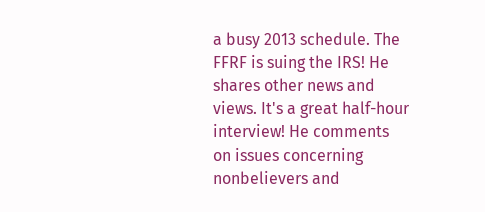a busy 2013 schedule. The FFRF is suing the IRS! He shares other news and views. It's a great half-hour interview! He comments on issues concerning nonbelievers and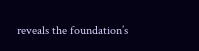reveals the foundation’s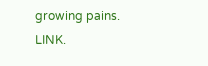growing pains. LINK.